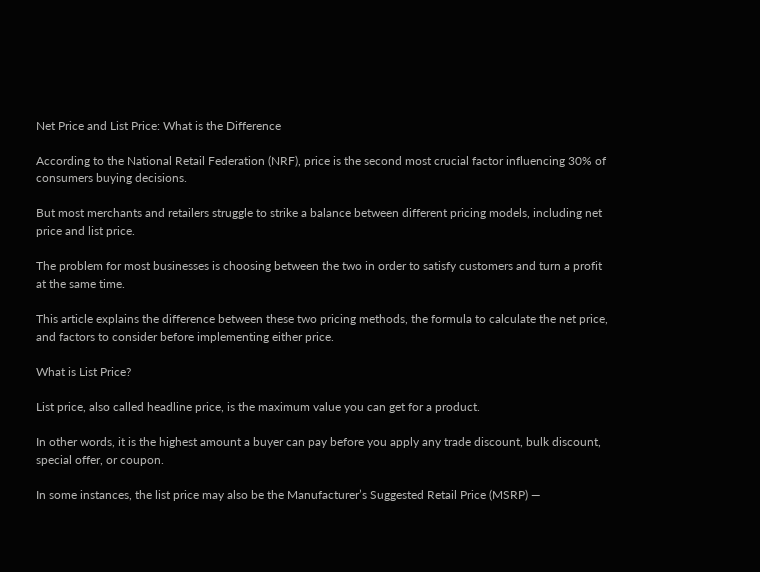Net Price and List Price: What is the Difference

According to the National Retail Federation (NRF), price is the second most crucial factor influencing 30% of consumers buying decisions.

But most merchants and retailers struggle to strike a balance between different pricing models, including net price and list price.

The problem for most businesses is choosing between the two in order to satisfy customers and turn a profit at the same time.

This article explains the difference between these two pricing methods, the formula to calculate the net price, and factors to consider before implementing either price.

What is List Price?

List price, also called headline price, is the maximum value you can get for a product.

In other words, it is the highest amount a buyer can pay before you apply any trade discount, bulk discount, special offer, or coupon.

In some instances, the list price may also be the Manufacturer’s Suggested Retail Price (MSRP) —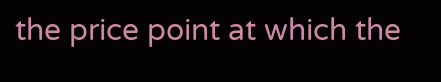the price point at which the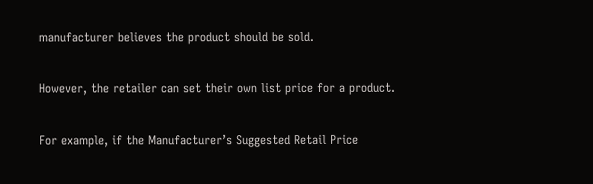manufacturer believes the product should be sold.

However, the retailer can set their own list price for a product.

For example, if the Manufacturer’s Suggested Retail Price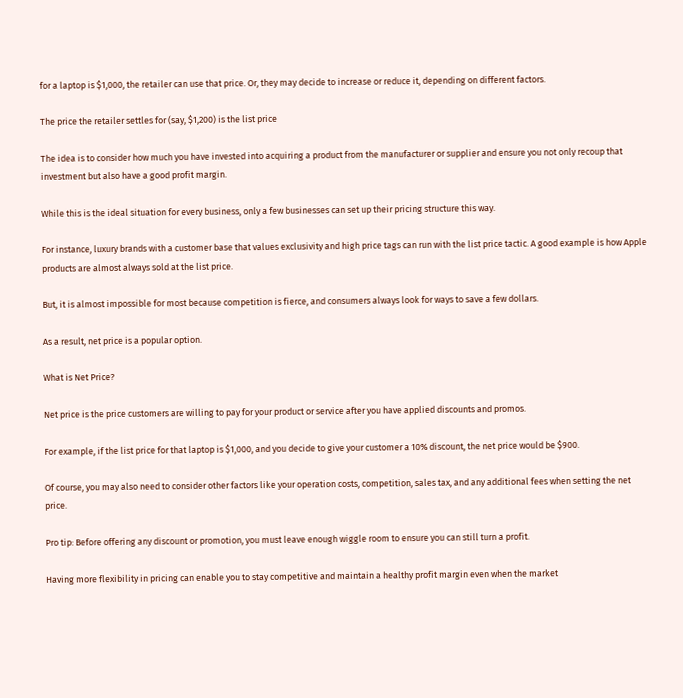for a laptop is $1,000, the retailer can use that price. Or, they may decide to increase or reduce it, depending on different factors.

The price the retailer settles for (say, $1,200) is the list price

The idea is to consider how much you have invested into acquiring a product from the manufacturer or supplier and ensure you not only recoup that investment but also have a good profit margin.

While this is the ideal situation for every business, only a few businesses can set up their pricing structure this way.

For instance, luxury brands with a customer base that values exclusivity and high price tags can run with the list price tactic. A good example is how Apple products are almost always sold at the list price.

But, it is almost impossible for most because competition is fierce, and consumers always look for ways to save a few dollars.

As a result, net price is a popular option.

What is Net Price?

Net price is the price customers are willing to pay for your product or service after you have applied discounts and promos.

For example, if the list price for that laptop is $1,000, and you decide to give your customer a 10% discount, the net price would be $900.

Of course, you may also need to consider other factors like your operation costs, competition, sales tax, and any additional fees when setting the net price.

Pro tip: Before offering any discount or promotion, you must leave enough wiggle room to ensure you can still turn a profit.

Having more flexibility in pricing can enable you to stay competitive and maintain a healthy profit margin even when the market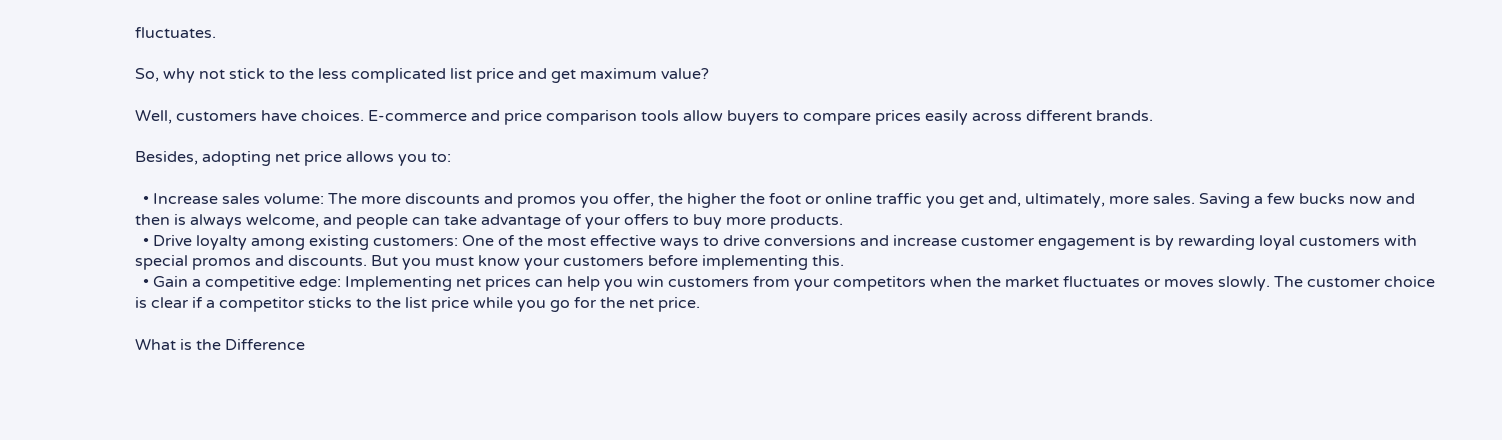fluctuates.

So, why not stick to the less complicated list price and get maximum value?

Well, customers have choices. E-commerce and price comparison tools allow buyers to compare prices easily across different brands.

Besides, adopting net price allows you to:

  • Increase sales volume: The more discounts and promos you offer, the higher the foot or online traffic you get and, ultimately, more sales. Saving a few bucks now and then is always welcome, and people can take advantage of your offers to buy more products.
  • Drive loyalty among existing customers: One of the most effective ways to drive conversions and increase customer engagement is by rewarding loyal customers with special promos and discounts. But you must know your customers before implementing this.
  • Gain a competitive edge: Implementing net prices can help you win customers from your competitors when the market fluctuates or moves slowly. The customer choice is clear if a competitor sticks to the list price while you go for the net price.

What is the Difference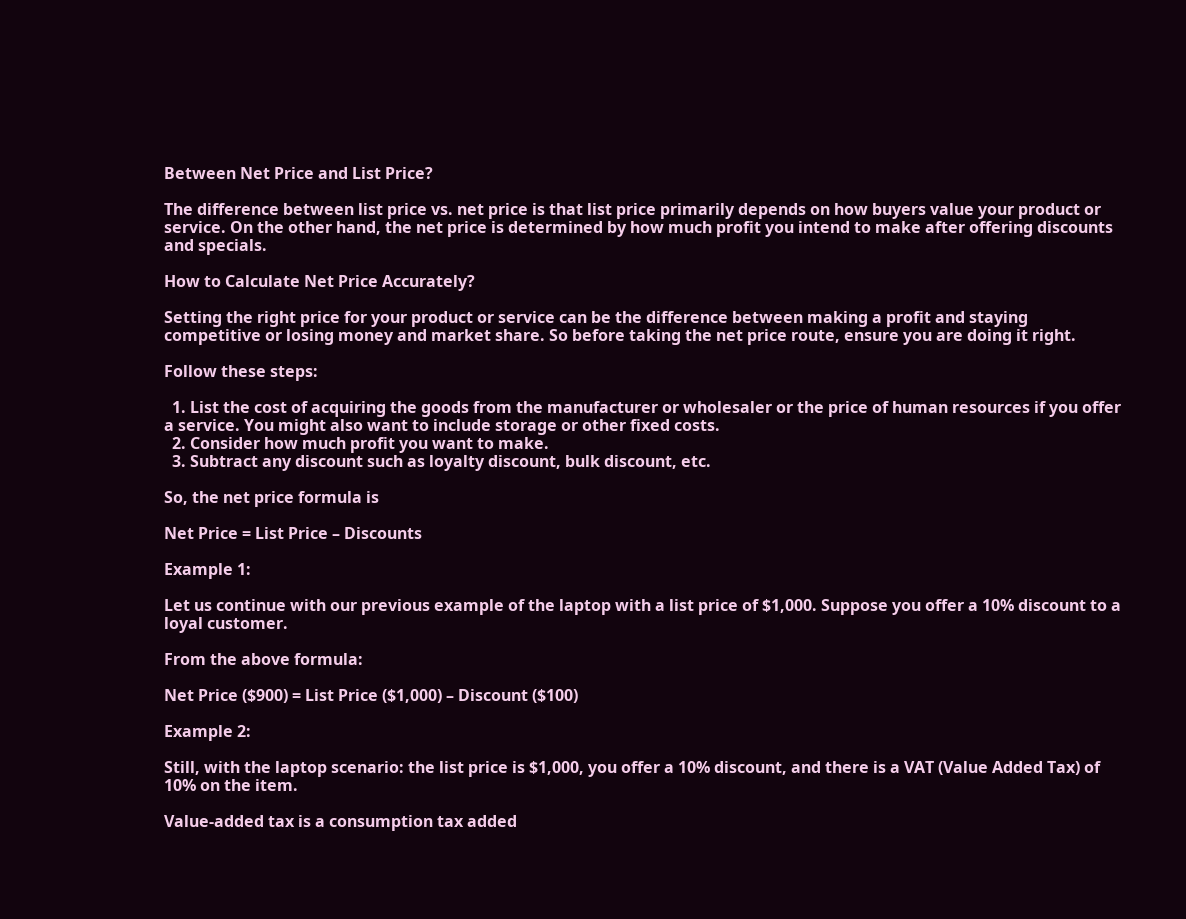Between Net Price and List Price?

The difference between list price vs. net price is that list price primarily depends on how buyers value your product or service. On the other hand, the net price is determined by how much profit you intend to make after offering discounts and specials.

How to Calculate Net Price Accurately?

Setting the right price for your product or service can be the difference between making a profit and staying competitive or losing money and market share. So before taking the net price route, ensure you are doing it right.

Follow these steps:

  1. List the cost of acquiring the goods from the manufacturer or wholesaler or the price of human resources if you offer a service. You might also want to include storage or other fixed costs.
  2. Consider how much profit you want to make.
  3. Subtract any discount such as loyalty discount, bulk discount, etc.

So, the net price formula is

Net Price = List Price – Discounts

Example 1:

Let us continue with our previous example of the laptop with a list price of $1,000. Suppose you offer a 10% discount to a loyal customer.

From the above formula:

Net Price ($900) = List Price ($1,000) – Discount ($100)

Example 2:

Still, with the laptop scenario: the list price is $1,000, you offer a 10% discount, and there is a VAT (Value Added Tax) of 10% on the item.

Value-added tax is a consumption tax added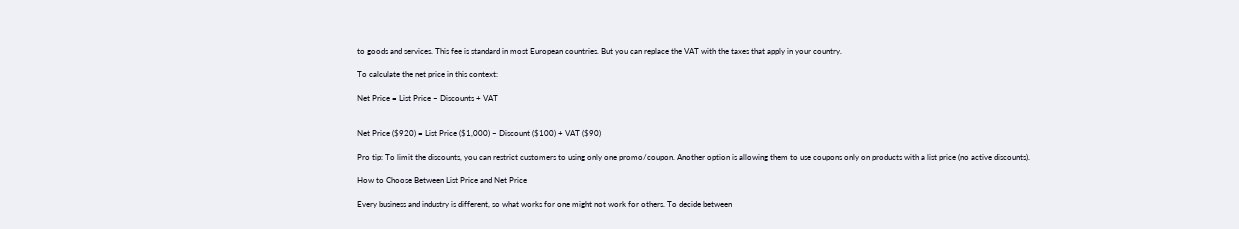to goods and services. This fee is standard in most European countries. But you can replace the VAT with the taxes that apply in your country.

To calculate the net price in this context:

Net Price = List Price – Discounts + VAT


Net Price ($920) = List Price ($1,000) – Discount ($100) + VAT ($90)

Pro tip: To limit the discounts, you can restrict customers to using only one promo/coupon. Another option is allowing them to use coupons only on products with a list price (no active discounts).

How to Choose Between List Price and Net Price

Every business and industry is different, so what works for one might not work for others. To decide between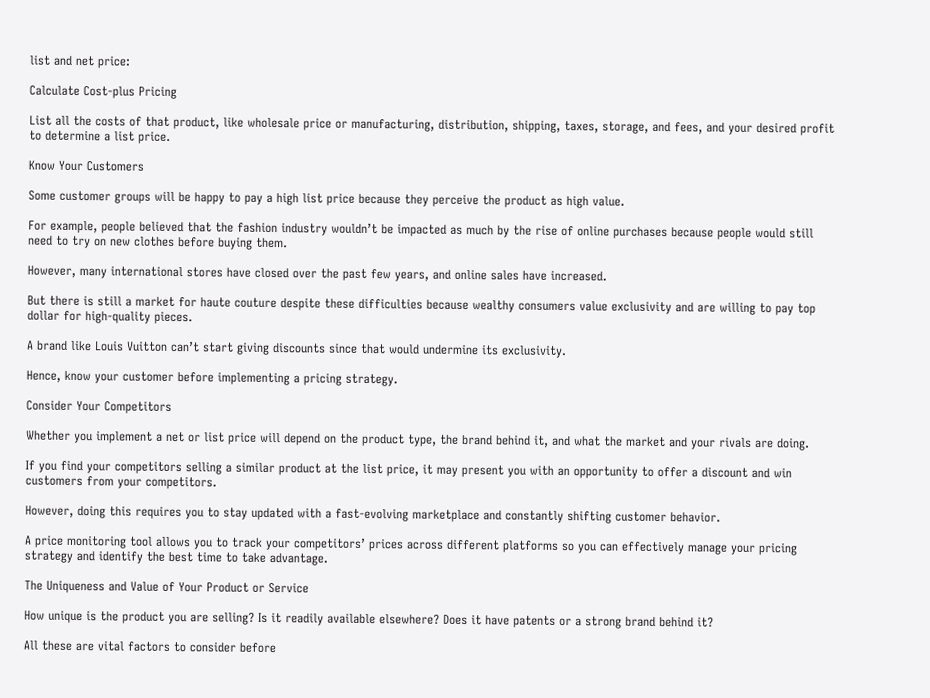list and net price:

Calculate Cost-plus Pricing

List all the costs of that product, like wholesale price or manufacturing, distribution, shipping, taxes, storage, and fees, and your desired profit to determine a list price.

Know Your Customers

Some customer groups will be happy to pay a high list price because they perceive the product as high value.

For example, people believed that the fashion industry wouldn’t be impacted as much by the rise of online purchases because people would still need to try on new clothes before buying them.

However, many international stores have closed over the past few years, and online sales have increased.

But there is still a market for haute couture despite these difficulties because wealthy consumers value exclusivity and are willing to pay top dollar for high-quality pieces.

A brand like Louis Vuitton can’t start giving discounts since that would undermine its exclusivity.

Hence, know your customer before implementing a pricing strategy.

Consider Your Competitors

Whether you implement a net or list price will depend on the product type, the brand behind it, and what the market and your rivals are doing.

If you find your competitors selling a similar product at the list price, it may present you with an opportunity to offer a discount and win customers from your competitors.

However, doing this requires you to stay updated with a fast-evolving marketplace and constantly shifting customer behavior.

A price monitoring tool allows you to track your competitors’ prices across different platforms so you can effectively manage your pricing strategy and identify the best time to take advantage.

The Uniqueness and Value of Your Product or Service

How unique is the product you are selling? Is it readily available elsewhere? Does it have patents or a strong brand behind it?

All these are vital factors to consider before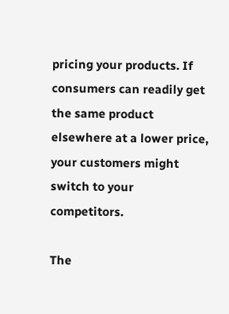pricing your products. If consumers can readily get the same product elsewhere at a lower price, your customers might switch to your competitors.

The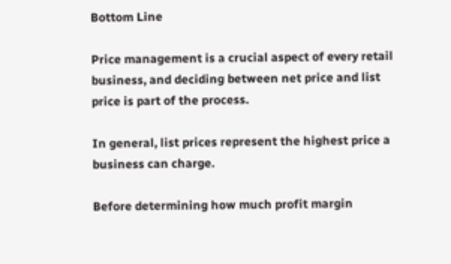Bottom Line

Price management is a crucial aspect of every retail business, and deciding between net price and list price is part of the process.

In general, list prices represent the highest price a business can charge.

Before determining how much profit margin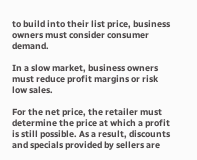to build into their list price, business owners must consider consumer demand.

In a slow market, business owners must reduce profit margins or risk low sales.

For the net price, the retailer must determine the price at which a profit is still possible. As a result, discounts and specials provided by sellers are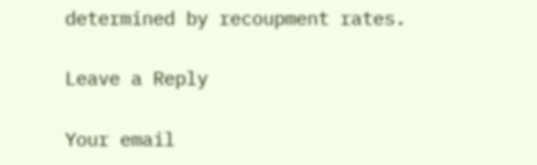determined by recoupment rates.

Leave a Reply

Your email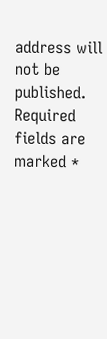address will not be published. Required fields are marked *